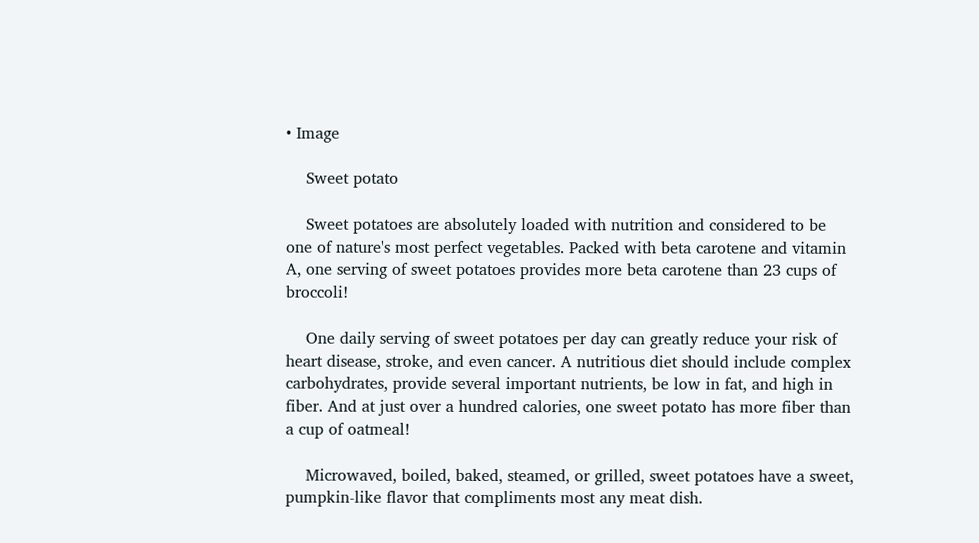• Image

    Sweet potato

    Sweet potatoes are absolutely loaded with nutrition and considered to be one of nature's most perfect vegetables. Packed with beta carotene and vitamin A, one serving of sweet potatoes provides more beta carotene than 23 cups of broccoli!

    One daily serving of sweet potatoes per day can greatly reduce your risk of heart disease, stroke, and even cancer. A nutritious diet should include complex carbohydrates, provide several important nutrients, be low in fat, and high in fiber. And at just over a hundred calories, one sweet potato has more fiber than a cup of oatmeal!

    Microwaved, boiled, baked, steamed, or grilled, sweet potatoes have a sweet, pumpkin-like flavor that compliments most any meat dish.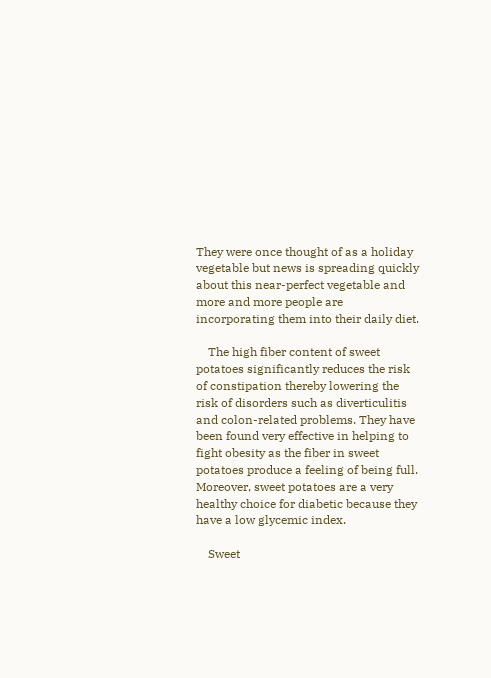They were once thought of as a holiday vegetable but news is spreading quickly about this near-perfect vegetable and more and more people are incorporating them into their daily diet.

    The high fiber content of sweet potatoes significantly reduces the risk of constipation thereby lowering the risk of disorders such as diverticulitis and colon-related problems. They have been found very effective in helping to fight obesity as the fiber in sweet potatoes produce a feeling of being full. Moreover, sweet potatoes are a very healthy choice for diabetic because they have a low glycemic index.

    Sweet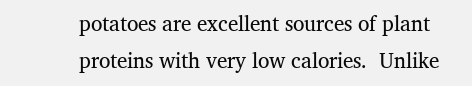potatoes are excellent sources of plant proteins with very low calories.  Unlike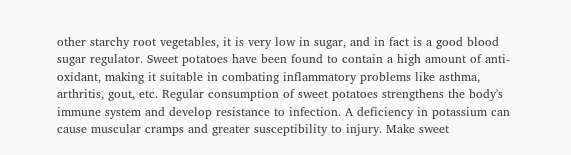other starchy root vegetables, it is very low in sugar, and in fact is a good blood sugar regulator. Sweet potatoes have been found to contain a high amount of anti-oxidant, making it suitable in combating inflammatory problems like asthma, arthritis, gout, etc. Regular consumption of sweet potatoes strengthens the body's immune system and develop resistance to infection. A deficiency in potassium can cause muscular cramps and greater susceptibility to injury. Make sweet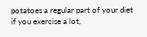potatoes a regular part of your diet if you exercise a lot,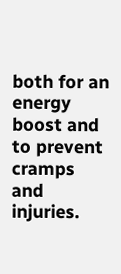both for an energy boost and to prevent cramps and injuries.